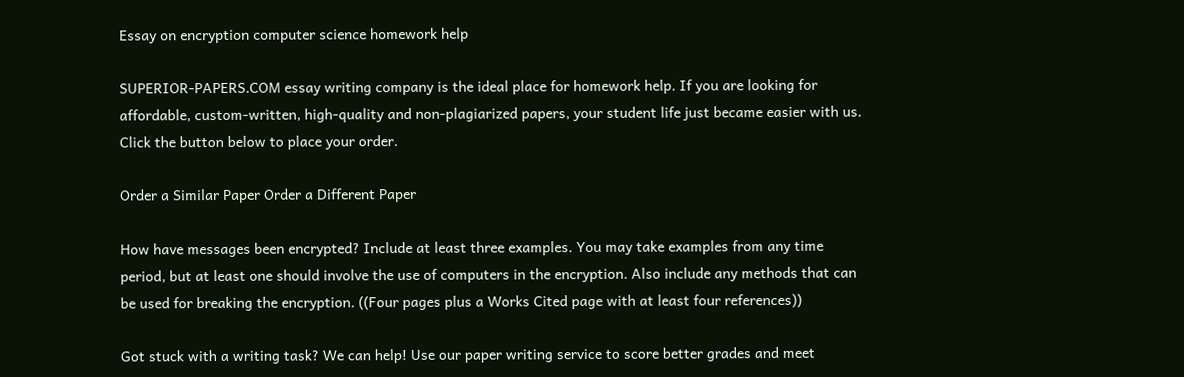Essay on encryption computer science homework help

SUPERIOR-PAPERS.COM essay writing company is the ideal place for homework help. If you are looking for affordable, custom-written, high-quality and non-plagiarized papers, your student life just became easier with us. Click the button below to place your order.

Order a Similar Paper Order a Different Paper

How have messages been encrypted? Include at least three examples. You may take examples from any time period, but at least one should involve the use of computers in the encryption. Also include any methods that can be used for breaking the encryption. ((Four pages plus a Works Cited page with at least four references))

Got stuck with a writing task? We can help! Use our paper writing service to score better grades and meet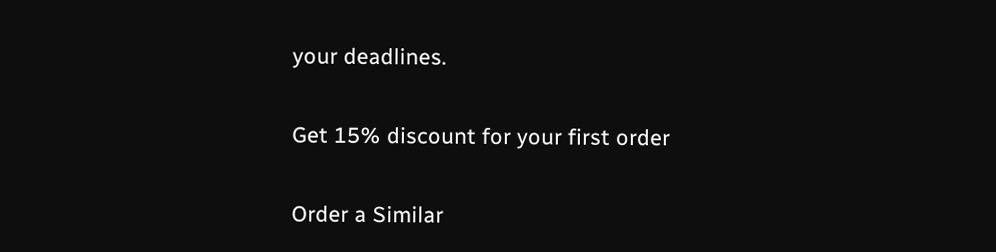your deadlines.

Get 15% discount for your first order

Order a Similar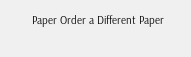Paper Order a Different Paper